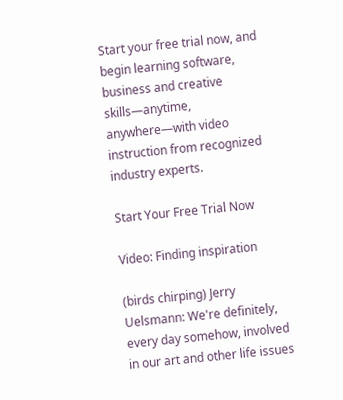Start your free trial now, and begin learning software, business and creative skills—anytime, anywhere—with video instruction from recognized industry experts.

Start Your Free Trial Now

Video: Finding inspiration

(birds chirping) Jerry Uelsmann: We're definitely, every day somehow, involved in our art and other life issues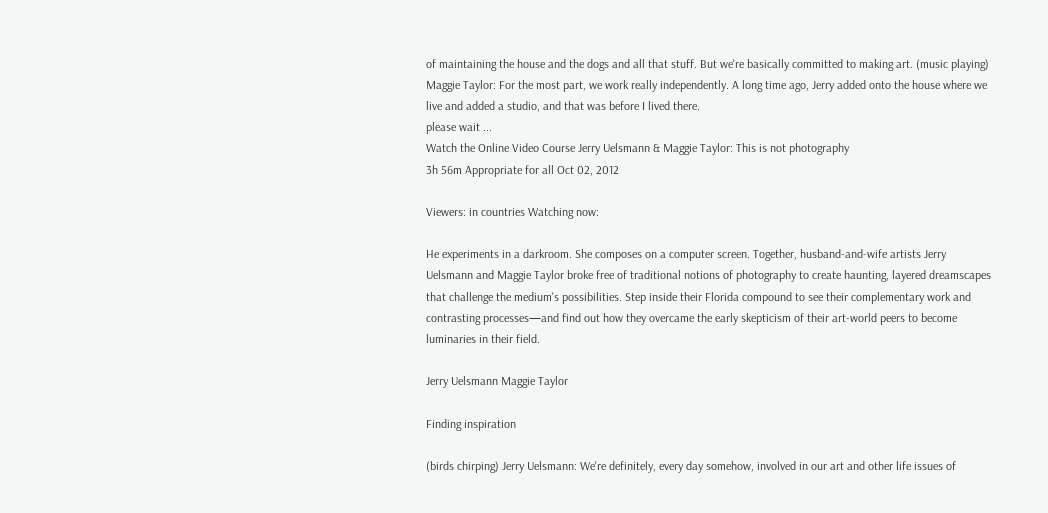of maintaining the house and the dogs and all that stuff. But we're basically committed to making art. (music playing) Maggie Taylor: For the most part, we work really independently. A long time ago, Jerry added onto the house where we live and added a studio, and that was before I lived there.
please wait ...
Watch the Online Video Course Jerry Uelsmann & Maggie Taylor: This is not photography
3h 56m Appropriate for all Oct 02, 2012

Viewers: in countries Watching now:

He experiments in a darkroom. She composes on a computer screen. Together, husband-and-wife artists Jerry Uelsmann and Maggie Taylor broke free of traditional notions of photography to create haunting, layered dreamscapes that challenge the medium's possibilities. Step inside their Florida compound to see their complementary work and contrasting processes—and find out how they overcame the early skepticism of their art-world peers to become luminaries in their field.

Jerry Uelsmann Maggie Taylor

Finding inspiration

(birds chirping) Jerry Uelsmann: We're definitely, every day somehow, involved in our art and other life issues of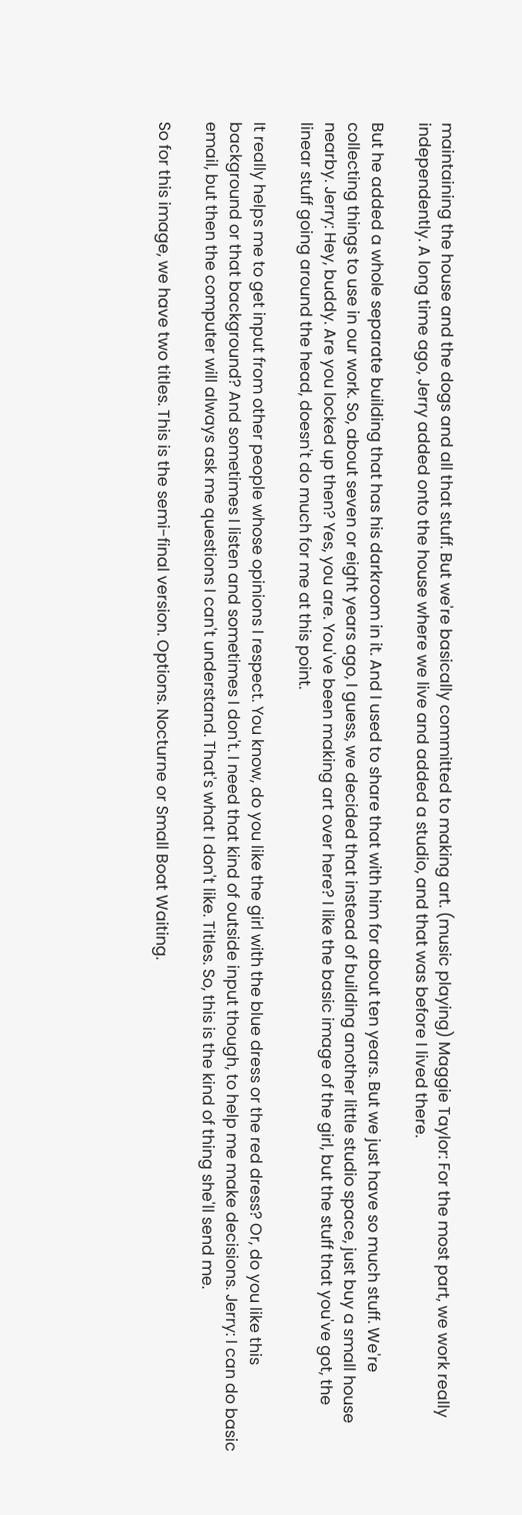maintaining the house and the dogs and all that stuff. But we're basically committed to making art. (music playing) Maggie Taylor: For the most part, we work really independently. A long time ago, Jerry added onto the house where we live and added a studio, and that was before I lived there.

But he added a whole separate building that has his darkroom in it. And I used to share that with him for about ten years. But we just have so much stuff. We're collecting things to use in our work. So, about seven or eight years ago, I guess, we decided that instead of building another little studio space, just buy a small house nearby. Jerry: Hey, buddy. Are you locked up then? Yes, you are. You've been making art over here? I like the basic image of the girl, but the stuff that you've got, the linear stuff going around the head, doesn't do much for me at this point.

It really helps me to get input from other people whose opinions I respect. You know, do you like the girl with the blue dress or the red dress? Or, do you like this background or that background? And sometimes I listen and sometimes I don't. I need that kind of outside input though, to help me make decisions. Jerry: I can do basic email, but then the computer will always ask me questions I can't understand. That's what I don't like. Titles. So, this is the kind of thing she'll send me.

So for this image, we have two titles. This is the semi-final version. Options. Nocturne or Small Boat Waiting.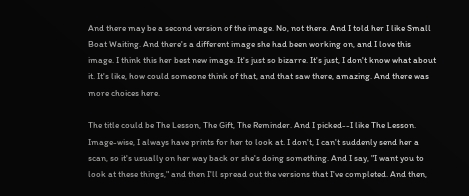And there may be a second version of the image. No, not there. And I told her I like Small Boat Waiting. And there's a different image she had been working on, and I love this image. I think this her best new image. It's just so bizarre. It's just, I don't know what about it. It's like, how could someone think of that, and that saw there, amazing. And there was more choices here.

The title could be The Lesson, The Gift, The Reminder. And I picked--I like The Lesson. Image-wise, I always have prints for her to look at. I don't, I can't suddenly send her a scan, so it's usually on her way back or she's doing something. And I say, "I want you to look at these things," and then I'll spread out the versions that I've completed. And then,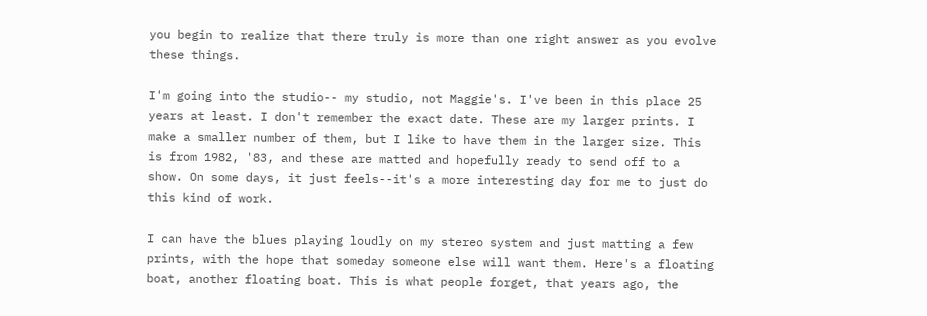you begin to realize that there truly is more than one right answer as you evolve these things.

I'm going into the studio-- my studio, not Maggie's. I've been in this place 25 years at least. I don't remember the exact date. These are my larger prints. I make a smaller number of them, but I like to have them in the larger size. This is from 1982, '83, and these are matted and hopefully ready to send off to a show. On some days, it just feels--it's a more interesting day for me to just do this kind of work.

I can have the blues playing loudly on my stereo system and just matting a few prints, with the hope that someday someone else will want them. Here's a floating boat, another floating boat. This is what people forget, that years ago, the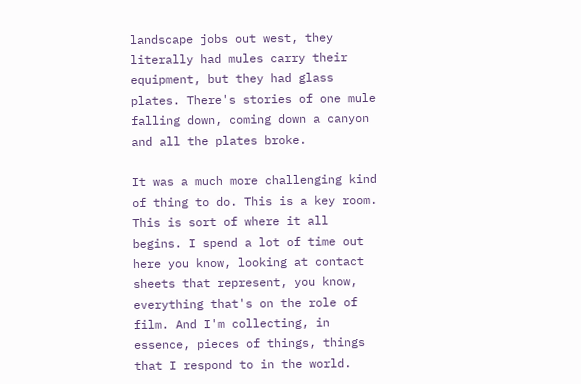landscape jobs out west, they literally had mules carry their equipment, but they had glass plates. There's stories of one mule falling down, coming down a canyon and all the plates broke.

It was a much more challenging kind of thing to do. This is a key room. This is sort of where it all begins. I spend a lot of time out here you know, looking at contact sheets that represent, you know, everything that's on the role of film. And I'm collecting, in essence, pieces of things, things that I respond to in the world.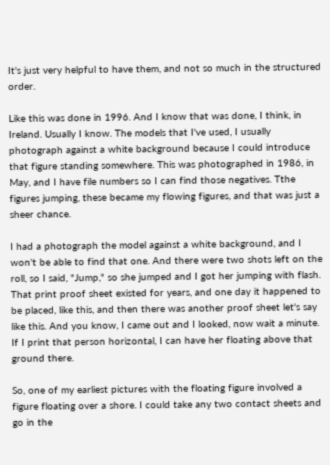It's just very helpful to have them, and not so much in the structured order.

Like this was done in 1996. And I know that was done, I think, in Ireland. Usually I know. The models that I've used, I usually photograph against a white background because I could introduce that figure standing somewhere. This was photographed in 1986, in May, and I have file numbers so I can find those negatives. Tthe figures jumping, these became my flowing figures, and that was just a sheer chance.

I had a photograph the model against a white background, and I won't be able to find that one. And there were two shots left on the roll, so I said, "Jump," so she jumped and I got her jumping with flash. That print proof sheet existed for years, and one day it happened to be placed, like this, and then there was another proof sheet let's say like this. And you know, I came out and I looked, now wait a minute. If I print that person horizontal, I can have her floating above that ground there.

So, one of my earliest pictures with the floating figure involved a figure floating over a shore. I could take any two contact sheets and go in the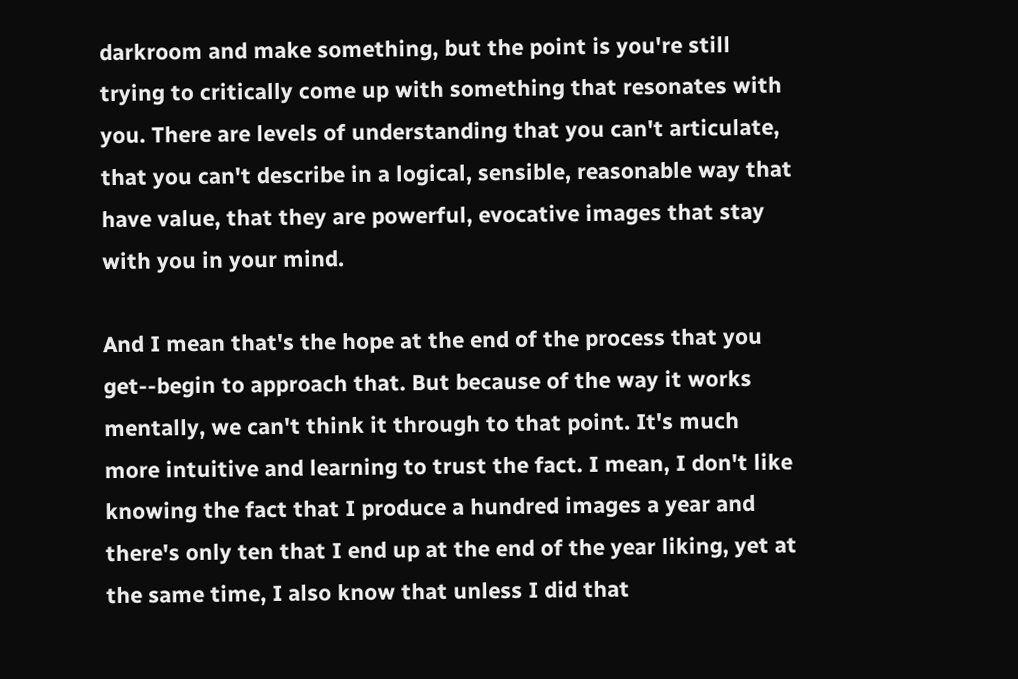darkroom and make something, but the point is you're still trying to critically come up with something that resonates with you. There are levels of understanding that you can't articulate, that you can't describe in a logical, sensible, reasonable way that have value, that they are powerful, evocative images that stay with you in your mind.

And I mean that's the hope at the end of the process that you get--begin to approach that. But because of the way it works mentally, we can't think it through to that point. It's much more intuitive and learning to trust the fact. I mean, I don't like knowing the fact that I produce a hundred images a year and there's only ten that I end up at the end of the year liking, yet at the same time, I also know that unless I did that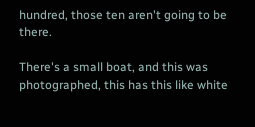hundred, those ten aren't going to be there.

There's a small boat, and this was photographed, this has this like white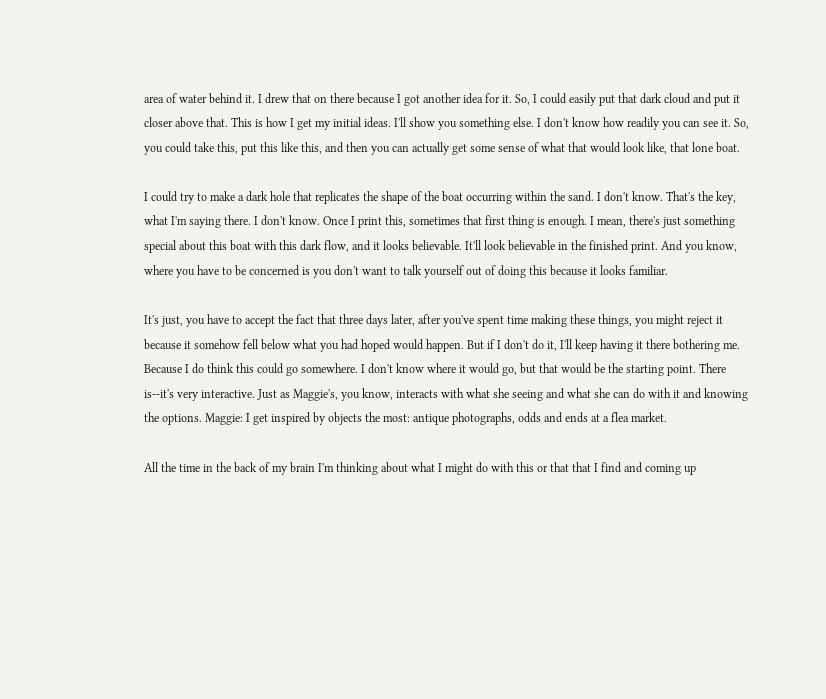area of water behind it. I drew that on there because I got another idea for it. So, I could easily put that dark cloud and put it closer above that. This is how I get my initial ideas. I'll show you something else. I don't know how readily you can see it. So, you could take this, put this like this, and then you can actually get some sense of what that would look like, that lone boat.

I could try to make a dark hole that replicates the shape of the boat occurring within the sand. I don't know. That's the key, what I'm saying there. I don't know. Once I print this, sometimes that first thing is enough. I mean, there's just something special about this boat with this dark flow, and it looks believable. It'll look believable in the finished print. And you know, where you have to be concerned is you don't want to talk yourself out of doing this because it looks familiar.

It's just, you have to accept the fact that three days later, after you've spent time making these things, you might reject it because it somehow fell below what you had hoped would happen. But if I don't do it, I'll keep having it there bothering me. Because I do think this could go somewhere. I don't know where it would go, but that would be the starting point. There is--it's very interactive. Just as Maggie's, you know, interacts with what she seeing and what she can do with it and knowing the options. Maggie: I get inspired by objects the most: antique photographs, odds and ends at a flea market.

All the time in the back of my brain I'm thinking about what I might do with this or that that I find and coming up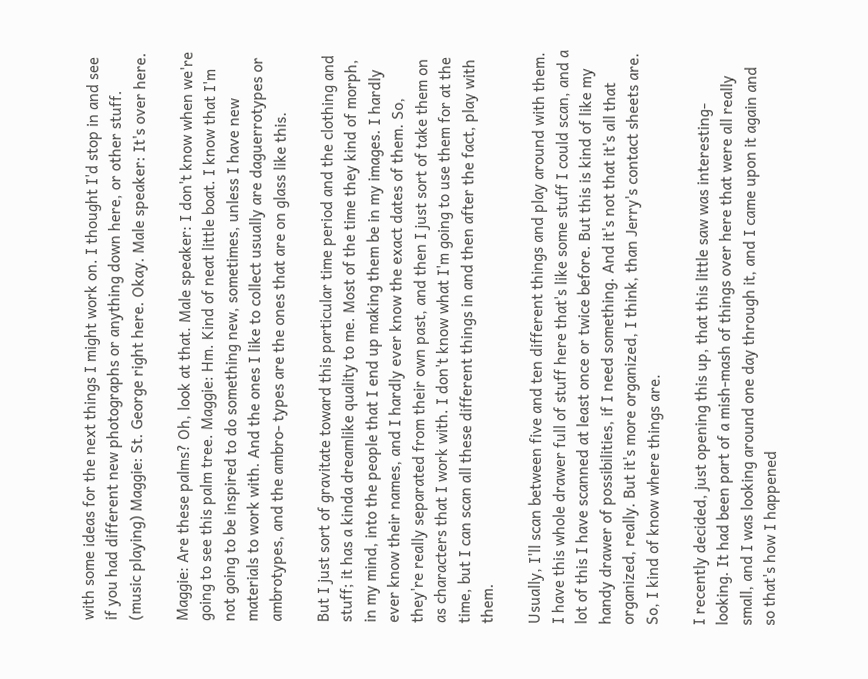with some ideas for the next things I might work on. I thought I'd stop in and see if you had different new photographs or anything down here, or other stuff. (music playing) Maggie: St. George right here. Okay. Male speaker: It's over here.

Maggie: Are these palms? Oh, look at that. Male speaker: I don't know when we're going to see this palm tree. Maggie: Hm. Kind of neat little boat. I know that I'm not going to be inspired to do something new, sometimes, unless I have new materials to work with. And the ones I like to collect usually are daguerrotypes or ambrotypes, and the ambro- types are the ones that are on glass like this.

But I just sort of gravitate toward this particular time period and the clothing and stuff; it has a kinda dreamlike quality to me. Most of the time they kind of morph, in my mind, into the people that I end up making them be in my images. I hardly ever know their names, and I hardly ever know the exact dates of them. So, they're really separated from their own past, and then I just sort of take them on as characters that I work with. I don't know what I'm going to use them for at the time, but I can scan all these different things in and then after the fact, play with them.

Usually, I'll scan between five and ten different things and play around with them. I have this whole drawer full of stuff here that's like some stuff I could scan, and a lot of this I have scanned at least once or twice before. But this is kind of like my handy drawer of possibilities, if I need something. And it's not that it's all that organized, really. But it's more organized, I think, than Jerry's contact sheets are. So, I kind of know where things are.

I recently decided, just opening this up, that this little saw was interesting-looking. It had been part of a mish-mash of things over here that were all really small, and I was looking around one day through it, and I came upon it again and so that's how I happened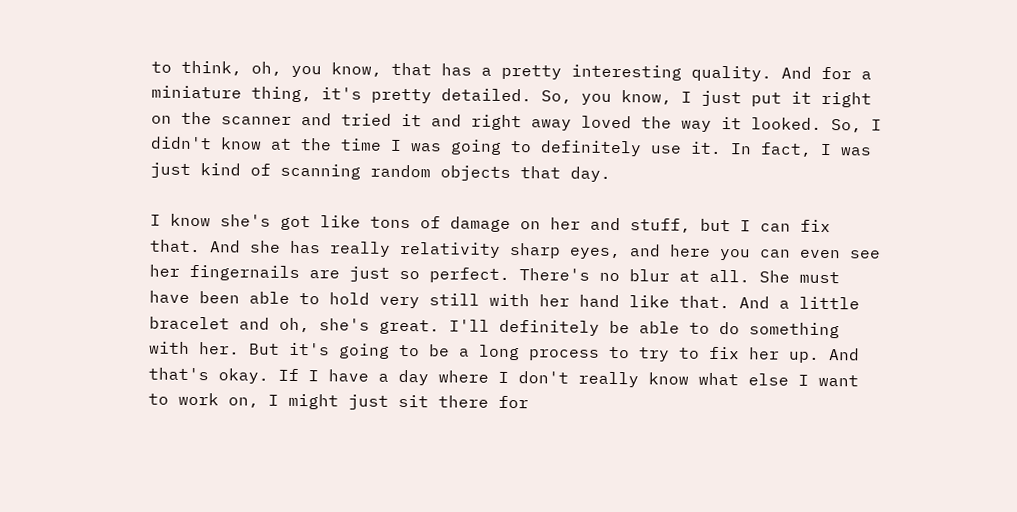to think, oh, you know, that has a pretty interesting quality. And for a miniature thing, it's pretty detailed. So, you know, I just put it right on the scanner and tried it and right away loved the way it looked. So, I didn't know at the time I was going to definitely use it. In fact, I was just kind of scanning random objects that day.

I know she's got like tons of damage on her and stuff, but I can fix that. And she has really relativity sharp eyes, and here you can even see her fingernails are just so perfect. There's no blur at all. She must have been able to hold very still with her hand like that. And a little bracelet and oh, she's great. I'll definitely be able to do something with her. But it's going to be a long process to try to fix her up. And that's okay. If I have a day where I don't really know what else I want to work on, I might just sit there for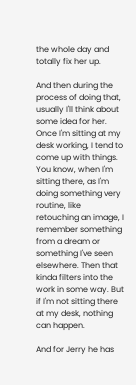the whole day and totally fix her up.

And then during the process of doing that, usually I'll think about some idea for her. Once I'm sitting at my desk working, I tend to come up with things. You know, when I'm sitting there, as I'm doing something very routine, like retouching an image, I remember something from a dream or something I've seen elsewhere. Then that kinda filters into the work in some way. But if I'm not sitting there at my desk, nothing can happen.

And for Jerry he has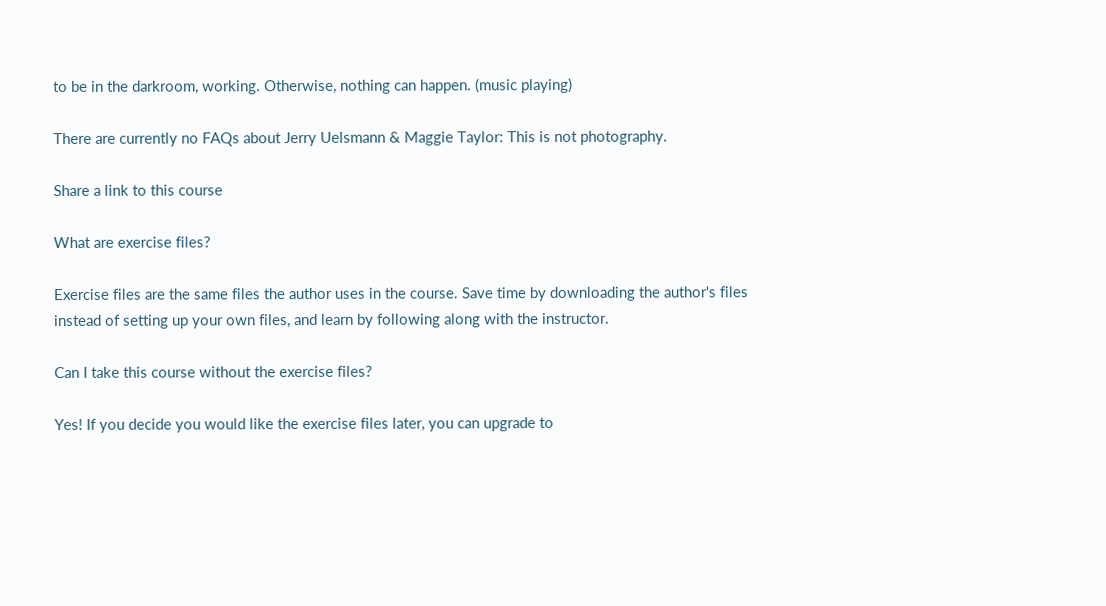to be in the darkroom, working. Otherwise, nothing can happen. (music playing)

There are currently no FAQs about Jerry Uelsmann & Maggie Taylor: This is not photography.

Share a link to this course

What are exercise files?

Exercise files are the same files the author uses in the course. Save time by downloading the author's files instead of setting up your own files, and learn by following along with the instructor.

Can I take this course without the exercise files?

Yes! If you decide you would like the exercise files later, you can upgrade to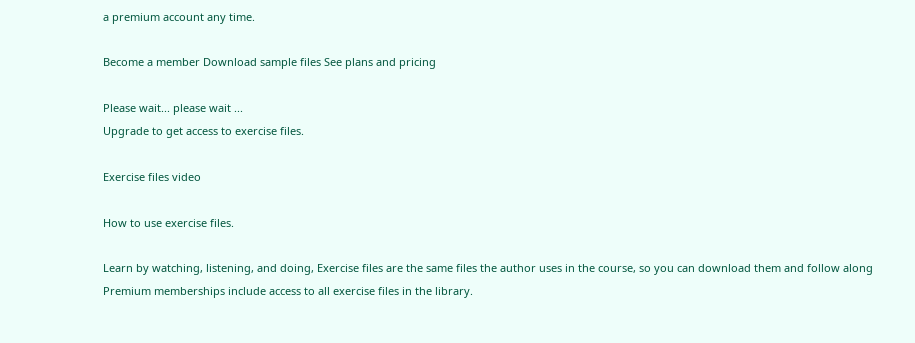a premium account any time.

Become a member Download sample files See plans and pricing

Please wait... please wait ...
Upgrade to get access to exercise files.

Exercise files video

How to use exercise files.

Learn by watching, listening, and doing, Exercise files are the same files the author uses in the course, so you can download them and follow along Premium memberships include access to all exercise files in the library.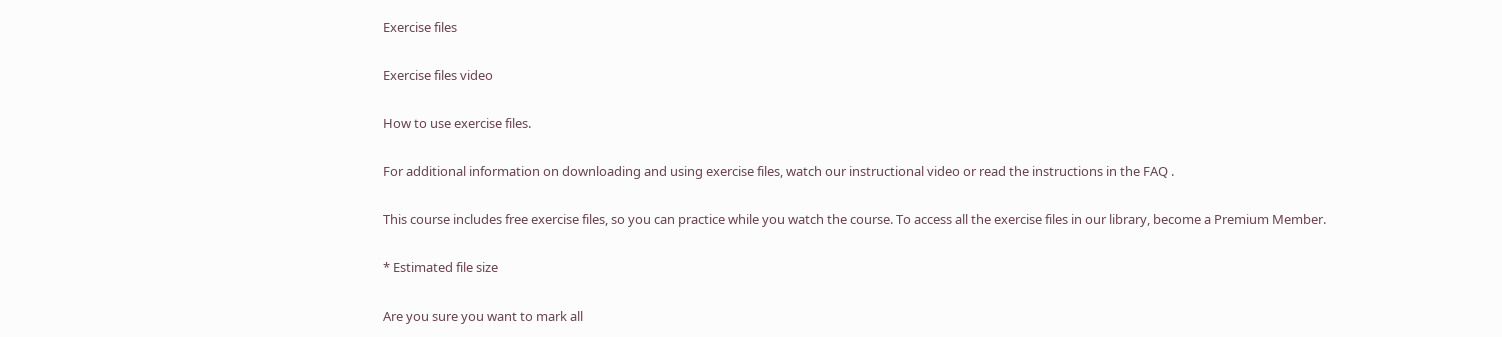Exercise files

Exercise files video

How to use exercise files.

For additional information on downloading and using exercise files, watch our instructional video or read the instructions in the FAQ .

This course includes free exercise files, so you can practice while you watch the course. To access all the exercise files in our library, become a Premium Member.

* Estimated file size

Are you sure you want to mark all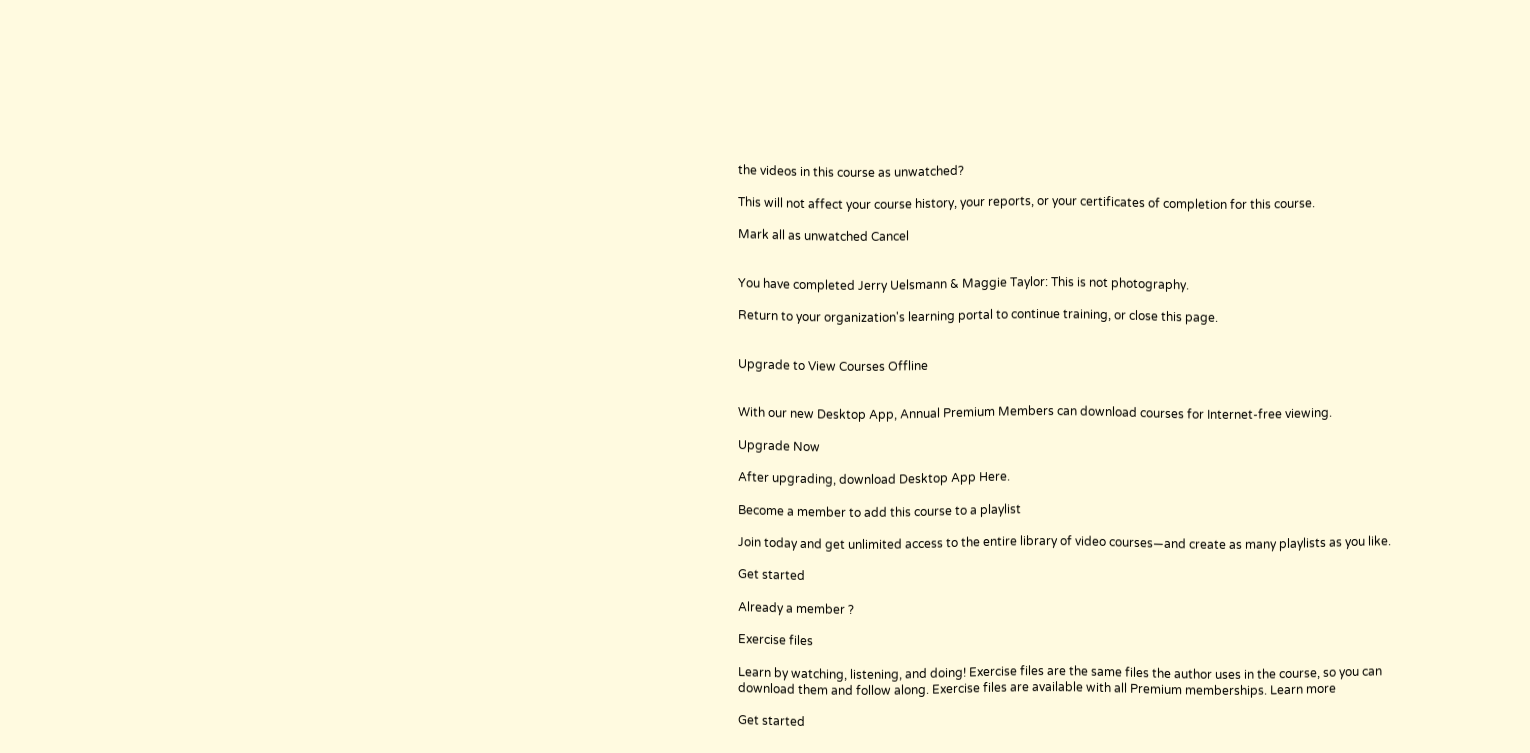the videos in this course as unwatched?

This will not affect your course history, your reports, or your certificates of completion for this course.

Mark all as unwatched Cancel


You have completed Jerry Uelsmann & Maggie Taylor: This is not photography.

Return to your organization's learning portal to continue training, or close this page.


Upgrade to View Courses Offline


With our new Desktop App, Annual Premium Members can download courses for Internet-free viewing.

Upgrade Now

After upgrading, download Desktop App Here.

Become a member to add this course to a playlist

Join today and get unlimited access to the entire library of video courses—and create as many playlists as you like.

Get started

Already a member ?

Exercise files

Learn by watching, listening, and doing! Exercise files are the same files the author uses in the course, so you can download them and follow along. Exercise files are available with all Premium memberships. Learn more

Get started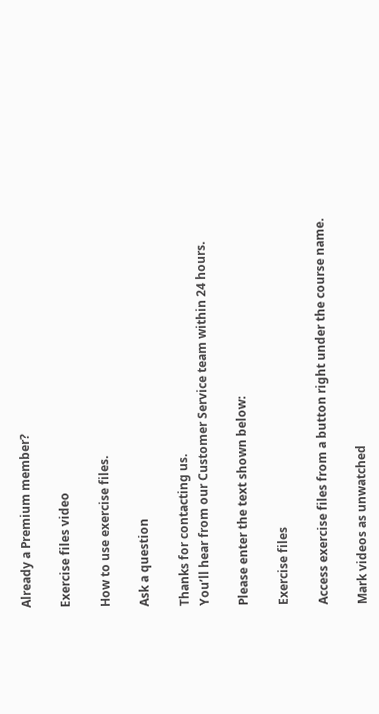Already a Premium member?

Exercise files video

How to use exercise files.

Ask a question

Thanks for contacting us.
You’ll hear from our Customer Service team within 24 hours.

Please enter the text shown below:

Exercise files

Access exercise files from a button right under the course name.

Mark videos as unwatched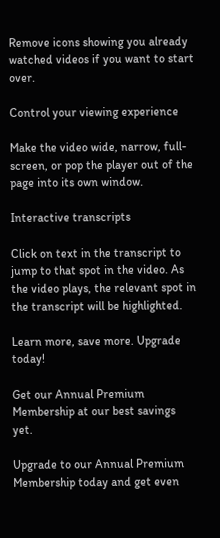Remove icons showing you already watched videos if you want to start over.

Control your viewing experience

Make the video wide, narrow, full-screen, or pop the player out of the page into its own window.

Interactive transcripts

Click on text in the transcript to jump to that spot in the video. As the video plays, the relevant spot in the transcript will be highlighted.

Learn more, save more. Upgrade today!

Get our Annual Premium Membership at our best savings yet.

Upgrade to our Annual Premium Membership today and get even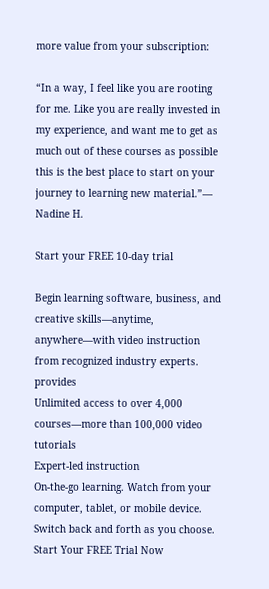more value from your subscription:

“In a way, I feel like you are rooting for me. Like you are really invested in my experience, and want me to get as much out of these courses as possible this is the best place to start on your journey to learning new material.”— Nadine H.

Start your FREE 10-day trial

Begin learning software, business, and creative skills—anytime,
anywhere—with video instruction from recognized industry experts. provides
Unlimited access to over 4,000 courses—more than 100,000 video tutorials
Expert-led instruction
On-the-go learning. Watch from your computer, tablet, or mobile device. Switch back and forth as you choose.
Start Your FREE Trial Now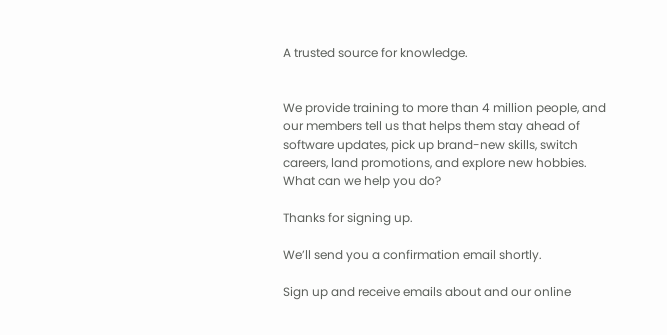A trusted source for knowledge.


We provide training to more than 4 million people, and our members tell us that helps them stay ahead of software updates, pick up brand-new skills, switch careers, land promotions, and explore new hobbies. What can we help you do?

Thanks for signing up.

We’ll send you a confirmation email shortly.

Sign up and receive emails about and our online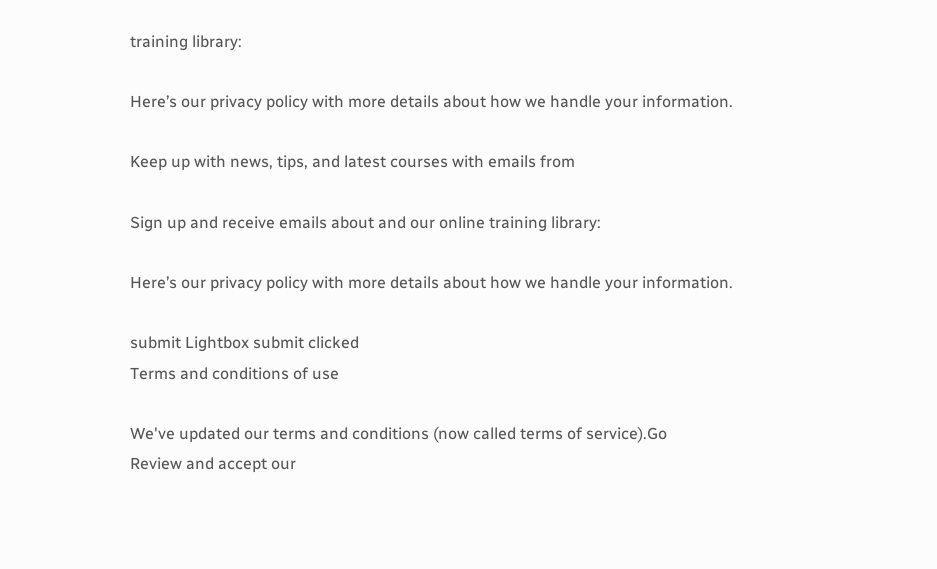training library:

Here’s our privacy policy with more details about how we handle your information.

Keep up with news, tips, and latest courses with emails from

Sign up and receive emails about and our online training library:

Here’s our privacy policy with more details about how we handle your information.

submit Lightbox submit clicked
Terms and conditions of use

We've updated our terms and conditions (now called terms of service).Go
Review and accept our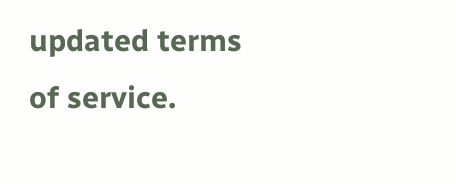updated terms of service.